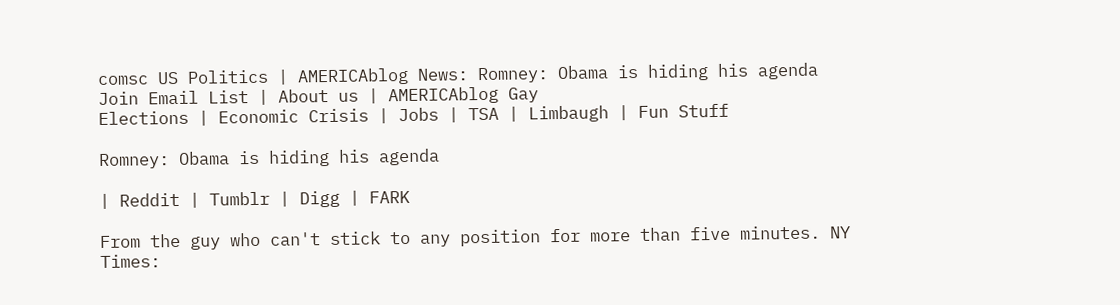comsc US Politics | AMERICAblog News: Romney: Obama is hiding his agenda
Join Email List | About us | AMERICAblog Gay
Elections | Economic Crisis | Jobs | TSA | Limbaugh | Fun Stuff

Romney: Obama is hiding his agenda

| Reddit | Tumblr | Digg | FARK

From the guy who can't stick to any position for more than five minutes. NY Times: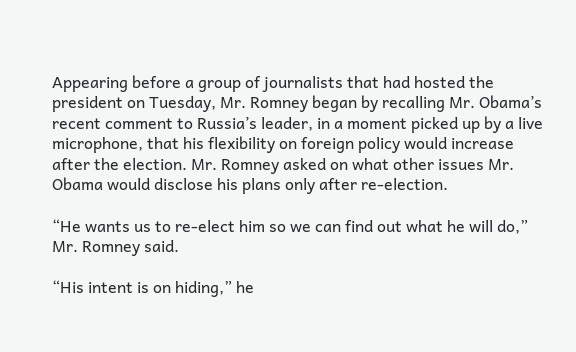Appearing before a group of journalists that had hosted the president on Tuesday, Mr. Romney began by recalling Mr. Obama’s recent comment to Russia’s leader, in a moment picked up by a live microphone, that his flexibility on foreign policy would increase after the election. Mr. Romney asked on what other issues Mr. Obama would disclose his plans only after re-election.

“He wants us to re-elect him so we can find out what he will do,” Mr. Romney said.

“His intent is on hiding,” he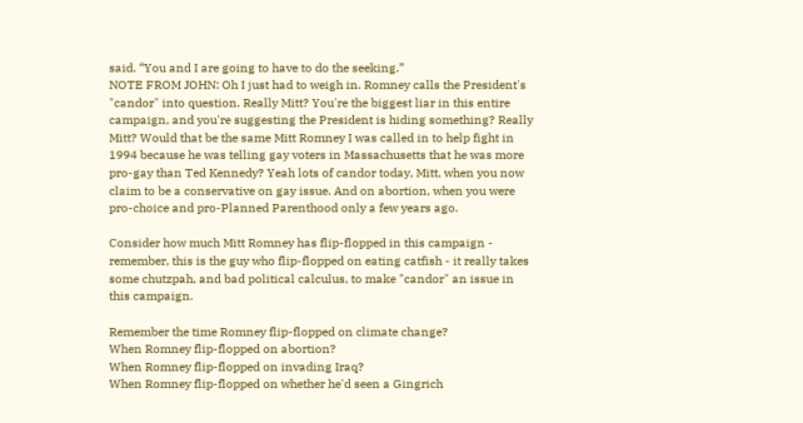said. “You and I are going to have to do the seeking.”
NOTE FROM JOHN: Oh I just had to weigh in. Romney calls the President's "candor" into question. Really Mitt? You're the biggest liar in this entire campaign, and you're suggesting the President is hiding something? Really Mitt? Would that be the same Mitt Romney I was called in to help fight in 1994 because he was telling gay voters in Massachusetts that he was more pro-gay than Ted Kennedy? Yeah lots of candor today, Mitt, when you now claim to be a conservative on gay issue. And on abortion, when you were pro-choice and pro-Planned Parenthood only a few years ago.

Consider how much Mitt Romney has flip-flopped in this campaign - remember, this is the guy who flip-flopped on eating catfish - it really takes some chutzpah, and bad political calculus, to make "candor" an issue in this campaign.

Remember the time Romney flip-flopped on climate change?
When Romney flip-flopped on abortion?
When Romney flip-flopped on invading Iraq?
When Romney flip-flopped on whether he'd seen a Gingrich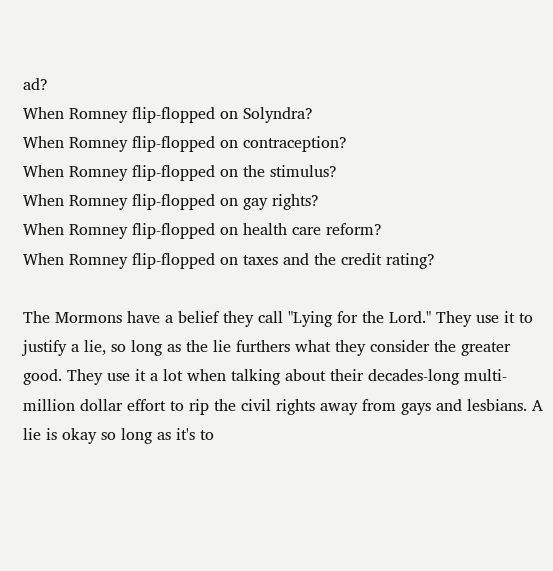ad?
When Romney flip-flopped on Solyndra?
When Romney flip-flopped on contraception?
When Romney flip-flopped on the stimulus?
When Romney flip-flopped on gay rights?
When Romney flip-flopped on health care reform?
When Romney flip-flopped on taxes and the credit rating?

The Mormons have a belief they call "Lying for the Lord." They use it to justify a lie, so long as the lie furthers what they consider the greater good. They use it a lot when talking about their decades-long multi-million dollar effort to rip the civil rights away from gays and lesbians. A lie is okay so long as it's to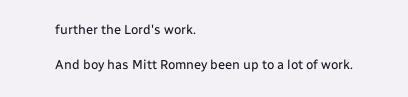further the Lord's work.

And boy has Mitt Romney been up to a lot of work.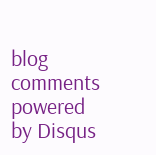blog comments powered by Disqus